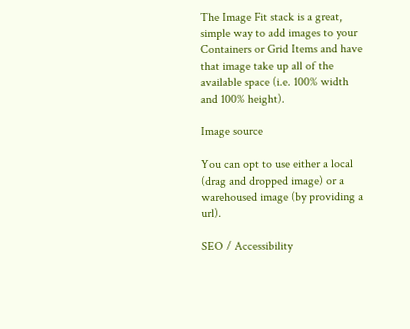The Image Fit stack is a great, simple way to add images to your Containers or Grid Items and have that image take up all of the available space (i.e. 100% width and 100% height).

Image source

You can opt to use either a local (drag and dropped image) or a warehoused image (by providing a url).

SEO / Accessibility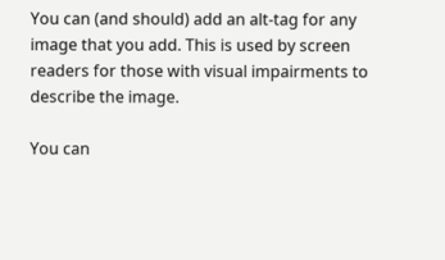You can (and should) add an alt-tag for any image that you add. This is used by screen readers for those with visual impairments to describe the image.

You can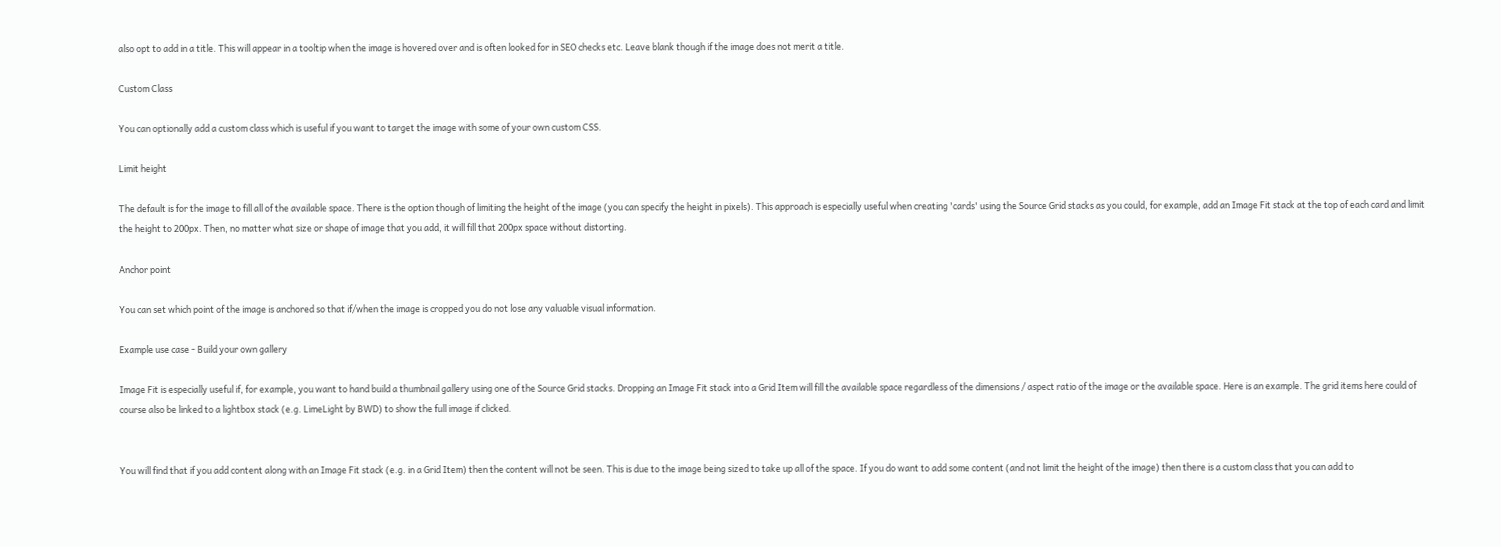also opt to add in a title. This will appear in a tooltip when the image is hovered over and is often looked for in SEO checks etc. Leave blank though if the image does not merit a title.

Custom Class

You can optionally add a custom class which is useful if you want to target the image with some of your own custom CSS.

Limit height

The default is for the image to fill all of the available space. There is the option though of limiting the height of the image (you can specify the height in pixels). This approach is especially useful when creating 'cards' using the Source Grid stacks as you could, for example, add an Image Fit stack at the top of each card and limit the height to 200px. Then, no matter what size or shape of image that you add, it will fill that 200px space without distorting.

Anchor point

You can set which point of the image is anchored so that if/when the image is cropped you do not lose any valuable visual information.

Example use case - Build your own gallery

Image Fit is especially useful if, for example, you want to hand build a thumbnail gallery using one of the Source Grid stacks. Dropping an Image Fit stack into a Grid Item will fill the available space regardless of the dimensions / aspect ratio of the image or the available space. Here is an example. The grid items here could of course also be linked to a lightbox stack (e.g. LimeLight by BWD) to show the full image if clicked.


You will find that if you add content along with an Image Fit stack (e.g. in a Grid Item) then the content will not be seen. This is due to the image being sized to take up all of the space. If you do want to add some content (and not limit the height of the image) then there is a custom class that you can add to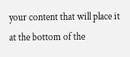your content that will place it at the bottom of the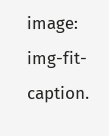image: img-fit-caption.